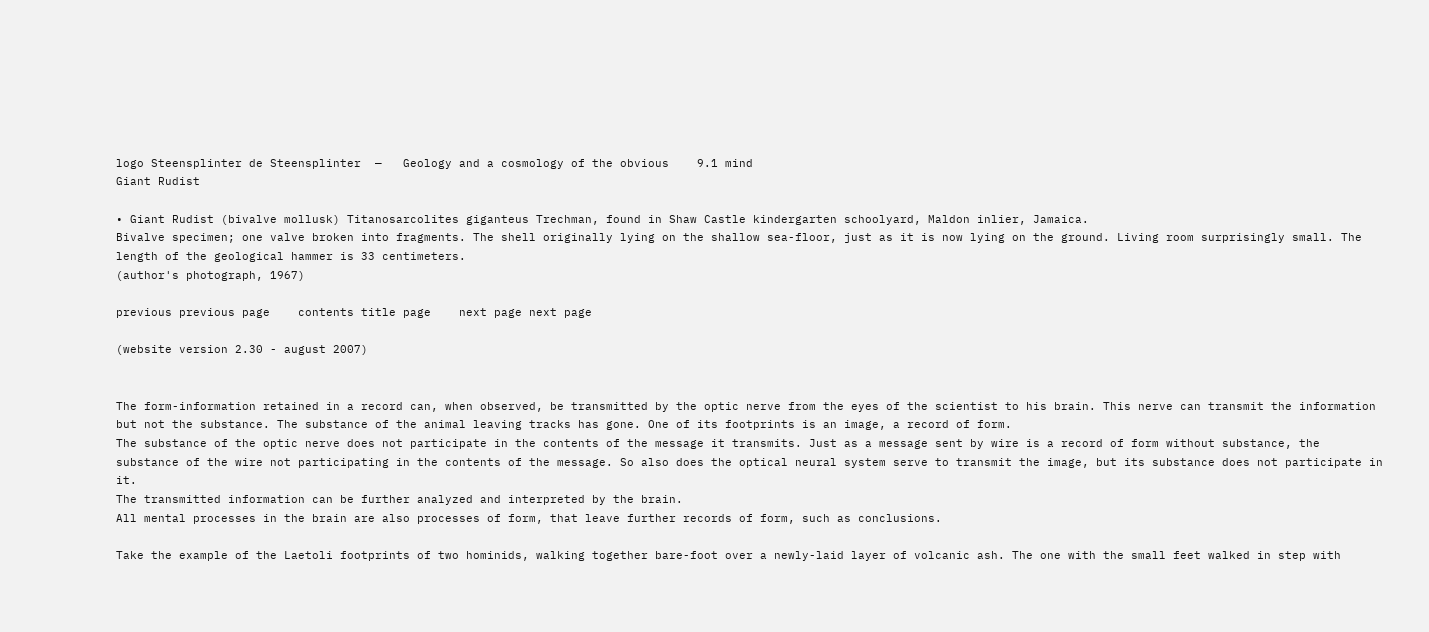logo Steensplinter de Steensplinter  —   Geology and a cosmology of the obvious    9.1 mind
Giant Rudist

• Giant Rudist (bivalve mollusk) Titanosarcolites giganteus Trechman, found in Shaw Castle kindergarten schoolyard, Maldon inlier, Jamaica.
Bivalve specimen; one valve broken into fragments. The shell originally lying on the shallow sea-floor, just as it is now lying on the ground. Living room surprisingly small. The length of the geological hammer is 33 centimeters.
(author's photograph, 1967)

previous previous page    contents title page    next page next page

(website version 2.30 - august 2007)


The form-information retained in a record can, when observed, be transmitted by the optic nerve from the eyes of the scientist to his brain. This nerve can transmit the information but not the substance. The substance of the animal leaving tracks has gone. One of its footprints is an image, a record of form.
The substance of the optic nerve does not participate in the contents of the message it transmits. Just as a message sent by wire is a record of form without substance, the substance of the wire not participating in the contents of the message. So also does the optical neural system serve to transmit the image, but its substance does not participate in it.
The transmitted information can be further analyzed and interpreted by the brain.
All mental processes in the brain are also processes of form, that leave further records of form, such as conclusions.

Take the example of the Laetoli footprints of two hominids, walking together bare-foot over a newly-laid layer of volcanic ash. The one with the small feet walked in step with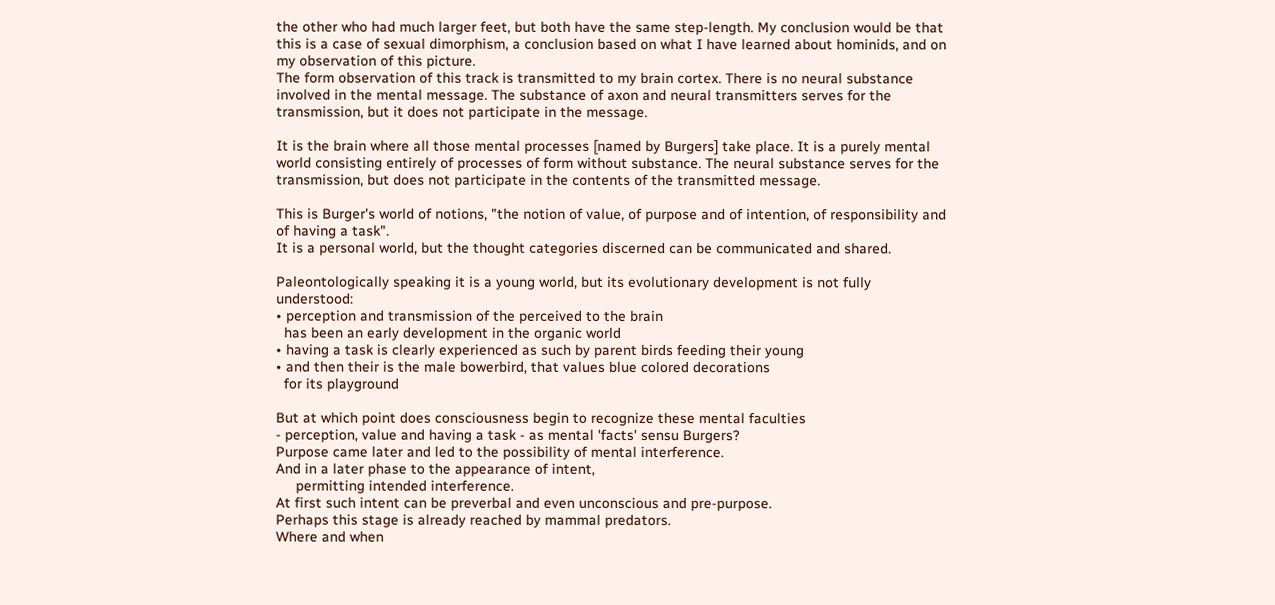the other who had much larger feet, but both have the same step-length. My conclusion would be that this is a case of sexual dimorphism, a conclusion based on what I have learned about hominids, and on my observation of this picture.
The form observation of this track is transmitted to my brain cortex. There is no neural substance involved in the mental message. The substance of axon and neural transmitters serves for the transmission, but it does not participate in the message.

It is the brain where all those mental processes [named by Burgers] take place. It is a purely mental world consisting entirely of processes of form without substance. The neural substance serves for the transmission, but does not participate in the contents of the transmitted message.

This is Burger's world of notions, "the notion of value, of purpose and of intention, of responsibility and of having a task".
It is a personal world, but the thought categories discerned can be communicated and shared.

Paleontologically speaking it is a young world, but its evolutionary development is not fully understood:
• perception and transmission of the perceived to the brain
  has been an early development in the organic world
• having a task is clearly experienced as such by parent birds feeding their young
• and then their is the male bowerbird, that values blue colored decorations
  for its playground

But at which point does consciousness begin to recognize these mental faculties
- perception, value and having a task - as mental 'facts' sensu Burgers?
Purpose came later and led to the possibility of mental interference.
And in a later phase to the appearance of intent,
     permitting intended interference.
At first such intent can be preverbal and even unconscious and pre-purpose.
Perhaps this stage is already reached by mammal predators.
Where and when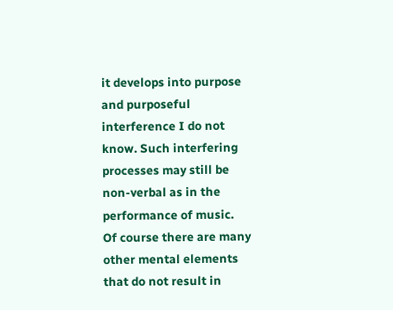it develops into purpose and purposeful interference I do not know. Such interfering processes may still be non-verbal as in the performance of music.
Of course there are many other mental elements that do not result in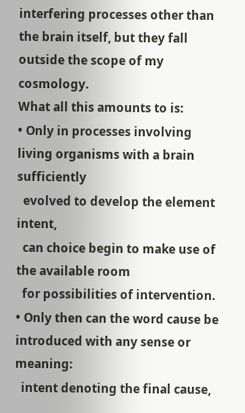interfering processes other than the brain itself, but they fall outside the scope of my cosmology.
What all this amounts to is:
• Only in processes involving living organisms with a brain sufficiently
  evolved to develop the element intent,
  can choice begin to make use of the available room
  for possibilities of intervention.
• Only then can the word cause be introduced with any sense or meaning:
  intent denoting the final cause,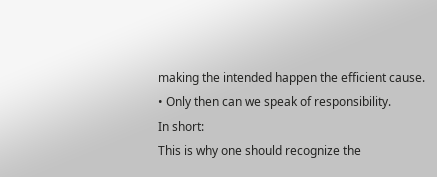making the intended happen the efficient cause.
• Only then can we speak of responsibility.
In short:
This is why one should recognize the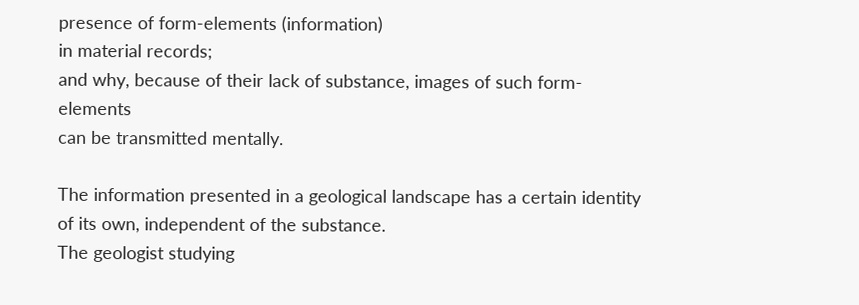presence of form-elements (information)
in material records;
and why, because of their lack of substance, images of such form-elements
can be transmitted mentally.

The information presented in a geological landscape has a certain identity of its own, independent of the substance.
The geologist studying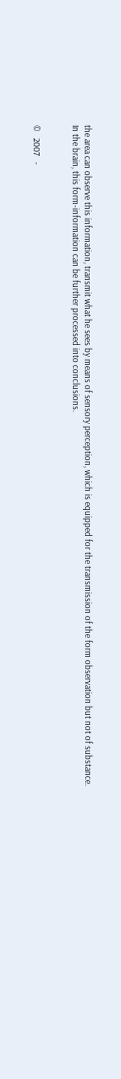the area can observe this information, transmit what he sees by means of sensory perception, which is equipped for the transmission of the form observation but not of substance.
In the brain, this form-information can be further processed into conclusions.


©   2007   -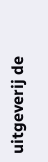uitgeverij de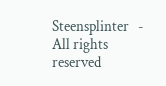Steensplinter   -   All rights reserved